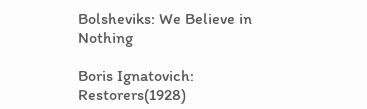Bolsheviks: We Believe in Nothing

Boris Ignatovich: Restorers(1928)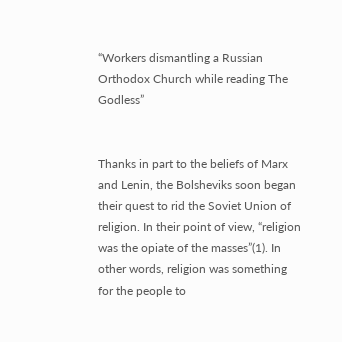“Workers dismantling a Russian Orthodox Church while reading The Godless”


Thanks in part to the beliefs of Marx and Lenin, the Bolsheviks soon began their quest to rid the Soviet Union of religion. In their point of view, “religion was the opiate of the masses”(1). In other words, religion was something for the people to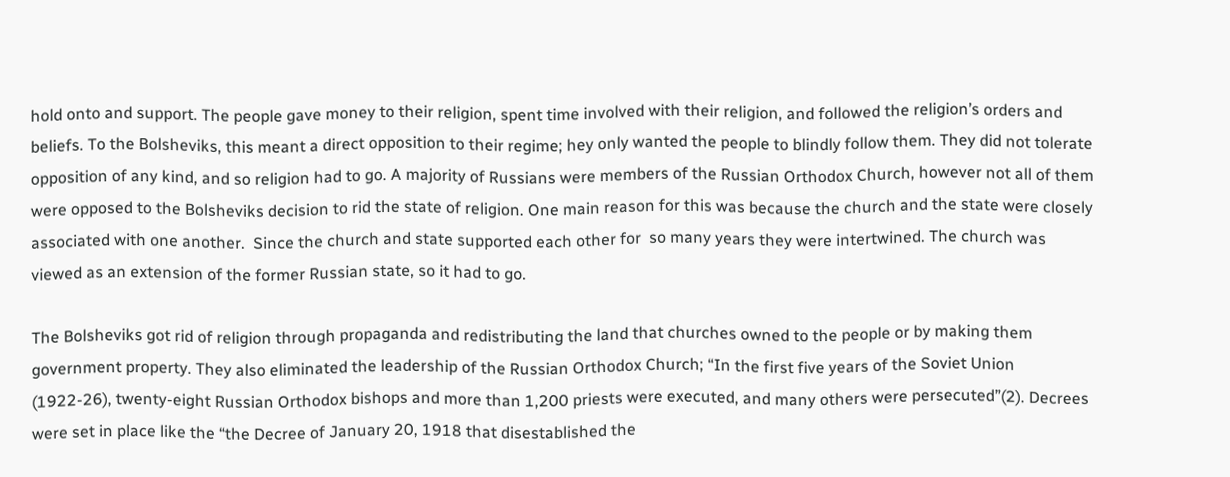hold onto and support. The people gave money to their religion, spent time involved with their religion, and followed the religion’s orders and beliefs. To the Bolsheviks, this meant a direct opposition to their regime; hey only wanted the people to blindly follow them. They did not tolerate opposition of any kind, and so religion had to go. A majority of Russians were members of the Russian Orthodox Church, however not all of them were opposed to the Bolsheviks decision to rid the state of religion. One main reason for this was because the church and the state were closely associated with one another.  Since the church and state supported each other for  so many years they were intertwined. The church was viewed as an extension of the former Russian state, so it had to go.

The Bolsheviks got rid of religion through propaganda and redistributing the land that churches owned to the people or by making them government property. They also eliminated the leadership of the Russian Orthodox Church; “In the first five years of the Soviet Union (1922-26), twenty-eight Russian Orthodox bishops and more than 1,200 priests were executed, and many others were persecuted”(2). Decrees were set in place like the “the Decree of January 20, 1918 that disestablished the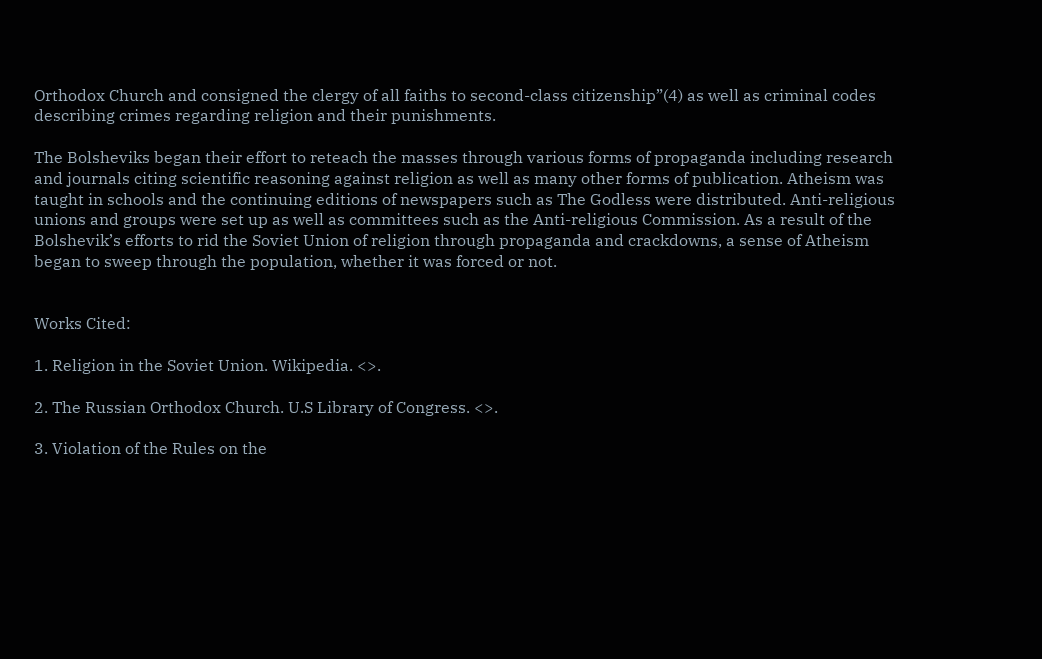Orthodox Church and consigned the clergy of all faiths to second-class citizenship”(4) as well as criminal codes describing crimes regarding religion and their punishments.

The Bolsheviks began their effort to reteach the masses through various forms of propaganda including research and journals citing scientific reasoning against religion as well as many other forms of publication. Atheism was taught in schools and the continuing editions of newspapers such as The Godless were distributed. Anti-religious unions and groups were set up as well as committees such as the Anti-religious Commission. As a result of the Bolshevik’s efforts to rid the Soviet Union of religion through propaganda and crackdowns, a sense of Atheism began to sweep through the population, whether it was forced or not.


Works Cited:

1. Religion in the Soviet Union. Wikipedia. <>.

2. The Russian Orthodox Church. U.S Library of Congress. <>.

3. Violation of the Rules on the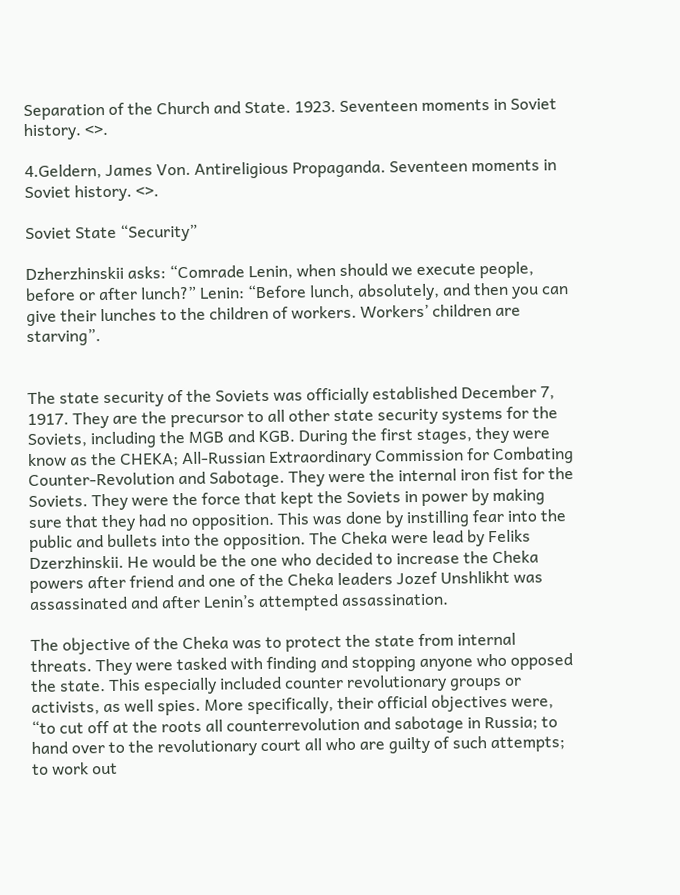Separation of the Church and State. 1923. Seventeen moments in Soviet history. <>.

4.Geldern, James Von. Antireligious Propaganda. Seventeen moments in Soviet history. <>.

Soviet State “Security”

Dzherzhinskii asks: “Comrade Lenin, when should we execute people, before or after lunch?” Lenin: “Before lunch, absolutely, and then you can give their lunches to the children of workers. Workers’ children are starving”.


The state security of the Soviets was officially established December 7, 1917. They are the precursor to all other state security systems for the Soviets, including the MGB and KGB. During the first stages, they were know as the CHEKA; All-Russian Extraordinary Commission for Combating Counter-Revolution and Sabotage. They were the internal iron fist for the Soviets. They were the force that kept the Soviets in power by making sure that they had no opposition. This was done by instilling fear into the public and bullets into the opposition. The Cheka were lead by Feliks Dzerzhinskii. He would be the one who decided to increase the Cheka powers after friend and one of the Cheka leaders Jozef Unshlikht was assassinated and after Lenin’s attempted assassination.

The objective of the Cheka was to protect the state from internal threats. They were tasked with finding and stopping anyone who opposed the state. This especially included counter revolutionary groups or activists, as well spies. More specifically, their official objectives were, “to cut off at the roots all counterrevolution and sabotage in Russia; to hand over to the revolutionary court all who are guilty of such attempts; to work out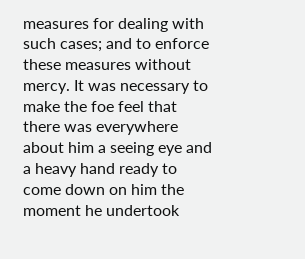measures for dealing with such cases; and to enforce these measures without mercy. It was necessary to make the foe feel that there was everywhere about him a seeing eye and a heavy hand ready to come down on him the moment he undertook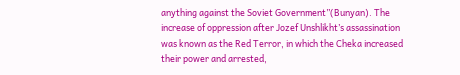anything against the Soviet Government”(Bunyan). The increase of oppression after Jozef Unshlikht’s assassination was known as the Red Terror, in which the Cheka increased their power and arrested,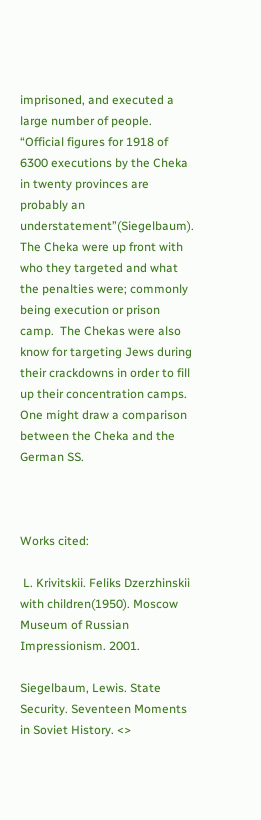imprisoned, and executed a large number of people. “Official figures for 1918 of 6300 executions by the Cheka in twenty provinces are probably an understatement”(Siegelbaum).  The Cheka were up front with who they targeted and what the penalties were; commonly being execution or prison camp.  The Chekas were also know for targeting Jews during their crackdowns in order to fill up their concentration camps. One might draw a comparison between the Cheka and the German SS.



Works cited:

 L. Krivitskii. Feliks Dzerzhinskii with children(1950). Moscow Museum of Russian Impressionism. 2001.

Siegelbaum, Lewis. State Security. Seventeen Moments in Soviet History. <>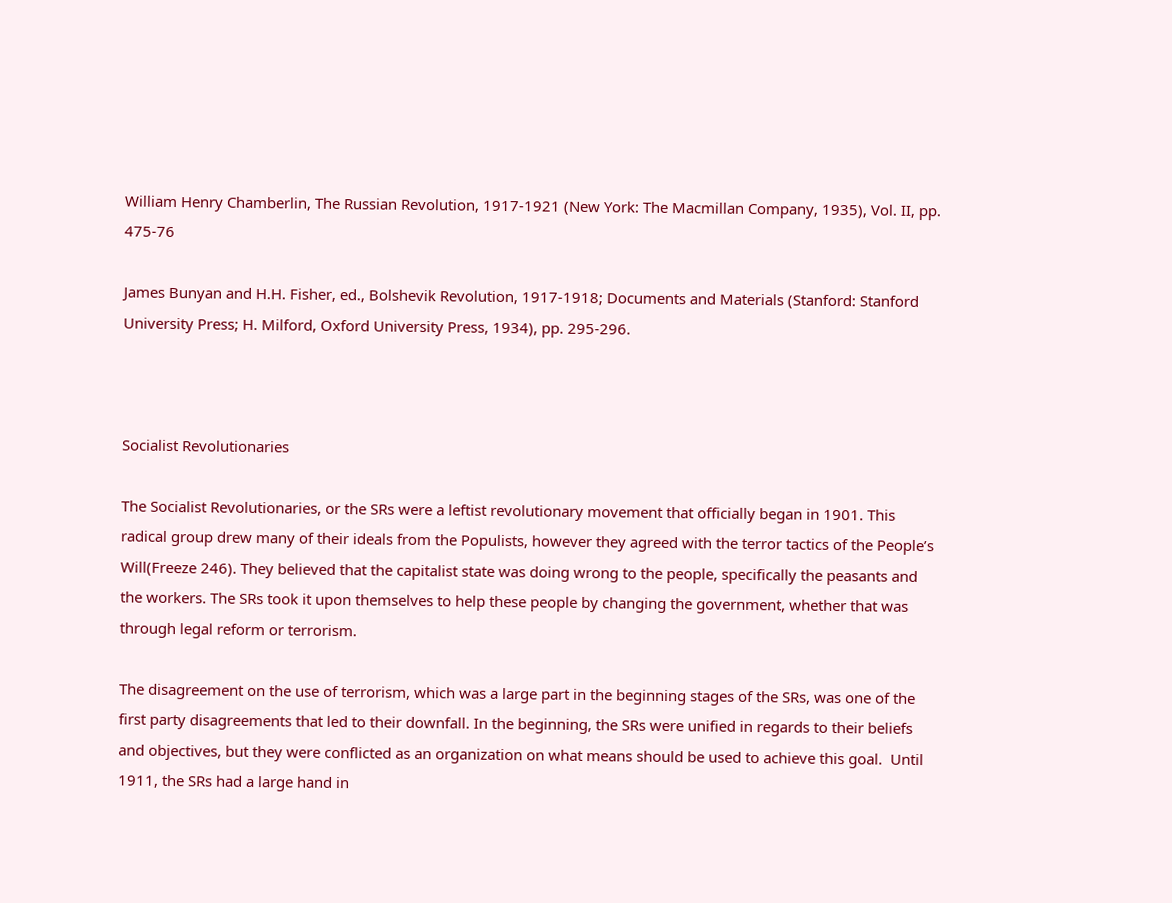William Henry Chamberlin, The Russian Revolution, 1917-1921 (New York: The Macmillan Company, 1935), Vol. II, pp. 475-76

James Bunyan and H.H. Fisher, ed., Bolshevik Revolution, 1917-1918; Documents and Materials (Stanford: Stanford University Press; H. Milford, Oxford University Press, 1934), pp. 295-296.



Socialist Revolutionaries

The Socialist Revolutionaries, or the SRs were a leftist revolutionary movement that officially began in 1901. This radical group drew many of their ideals from the Populists, however they agreed with the terror tactics of the People’s Will(Freeze 246). They believed that the capitalist state was doing wrong to the people, specifically the peasants and the workers. The SRs took it upon themselves to help these people by changing the government, whether that was through legal reform or terrorism.

The disagreement on the use of terrorism, which was a large part in the beginning stages of the SRs, was one of the first party disagreements that led to their downfall. In the beginning, the SRs were unified in regards to their beliefs and objectives, but they were conflicted as an organization on what means should be used to achieve this goal.  Until 1911, the SRs had a large hand in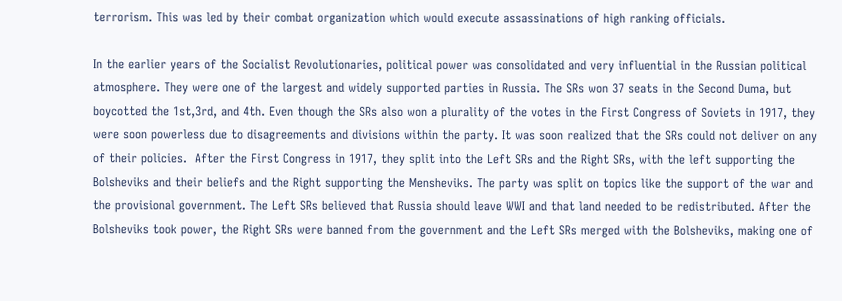terrorism. This was led by their combat organization which would execute assassinations of high ranking officials.

In the earlier years of the Socialist Revolutionaries, political power was consolidated and very influential in the Russian political atmosphere. They were one of the largest and widely supported parties in Russia. The SRs won 37 seats in the Second Duma, but boycotted the 1st,3rd, and 4th. Even though the SRs also won a plurality of the votes in the First Congress of Soviets in 1917, they were soon powerless due to disagreements and divisions within the party. It was soon realized that the SRs could not deliver on any of their policies.  After the First Congress in 1917, they split into the Left SRs and the Right SRs, with the left supporting the Bolsheviks and their beliefs and the Right supporting the Mensheviks. The party was split on topics like the support of the war and the provisional government. The Left SRs believed that Russia should leave WWI and that land needed to be redistributed. After the Bolsheviks took power, the Right SRs were banned from the government and the Left SRs merged with the Bolsheviks, making one of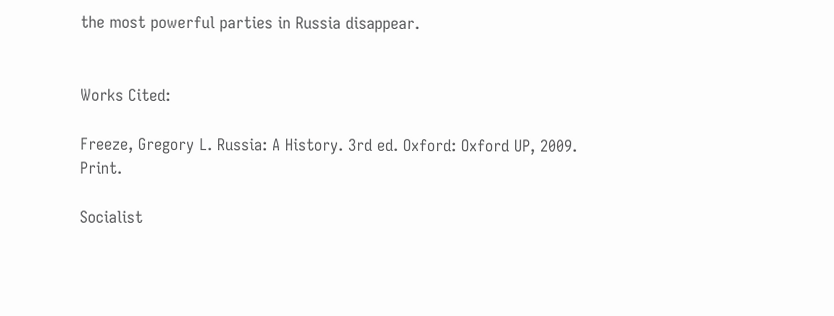the most powerful parties in Russia disappear.


Works Cited:

Freeze, Gregory L. Russia: A History. 3rd ed. Oxford: Oxford UP, 2009. Print.

Socialist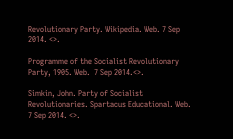Revolutionary Party. Wikipedia. Web. 7 Sep 2014. <>.

Programme of the Socialist Revolutionary Party, 1905. Web.  7 Sep 2014.<>.

Simkin, John. Party of Socialist Revolutionaries. Spartacus Educational. Web. 7 Sep 2014. <>.